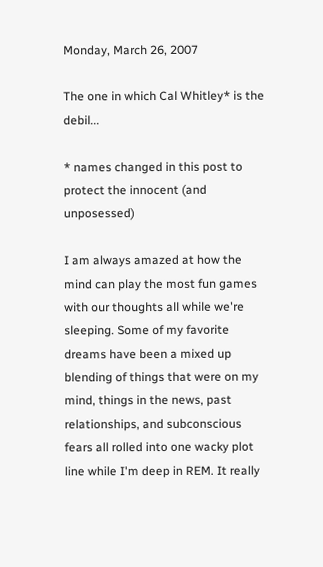Monday, March 26, 2007

The one in which Cal Whitley* is the debil...

* names changed in this post to protect the innocent (and unposessed)

I am always amazed at how the mind can play the most fun games with our thoughts all while we're sleeping. Some of my favorite dreams have been a mixed up blending of things that were on my mind, things in the news, past relationships, and subconscious fears all rolled into one wacky plot line while I'm deep in REM. It really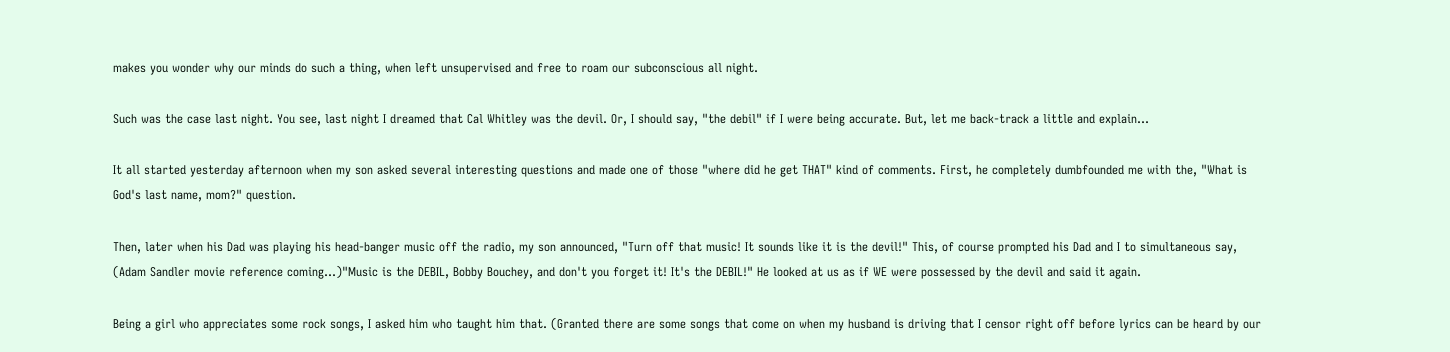makes you wonder why our minds do such a thing, when left unsupervised and free to roam our subconscious all night.

Such was the case last night. You see, last night I dreamed that Cal Whitley was the devil. Or, I should say, "the debil" if I were being accurate. But, let me back-track a little and explain...

It all started yesterday afternoon when my son asked several interesting questions and made one of those "where did he get THAT" kind of comments. First, he completely dumbfounded me with the, "What is God's last name, mom?" question.

Then, later when his Dad was playing his head-banger music off the radio, my son announced, "Turn off that music! It sounds like it is the devil!" This, of course prompted his Dad and I to simultaneous say, (Adam Sandler movie reference coming...)"Music is the DEBIL, Bobby Bouchey, and don't you forget it! It's the DEBIL!" He looked at us as if WE were possessed by the devil and said it again.

Being a girl who appreciates some rock songs, I asked him who taught him that. (Granted there are some songs that come on when my husband is driving that I censor right off before lyrics can be heard by our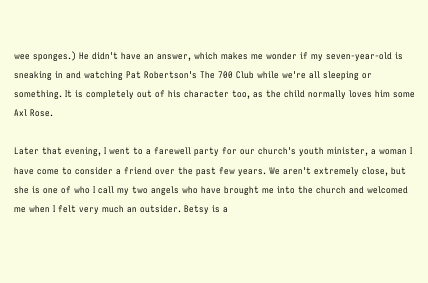wee sponges.) He didn't have an answer, which makes me wonder if my seven-year-old is sneaking in and watching Pat Robertson's The 700 Club while we're all sleeping or something. It is completely out of his character too, as the child normally loves him some Axl Rose.

Later that evening, I went to a farewell party for our church's youth minister, a woman I have come to consider a friend over the past few years. We aren't extremely close, but she is one of who I call my two angels who have brought me into the church and welcomed me when I felt very much an outsider. Betsy is a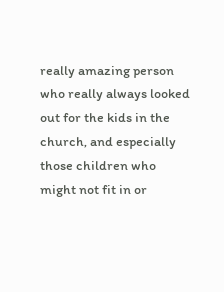really amazing person who really always looked out for the kids in the church, and especially those children who might not fit in or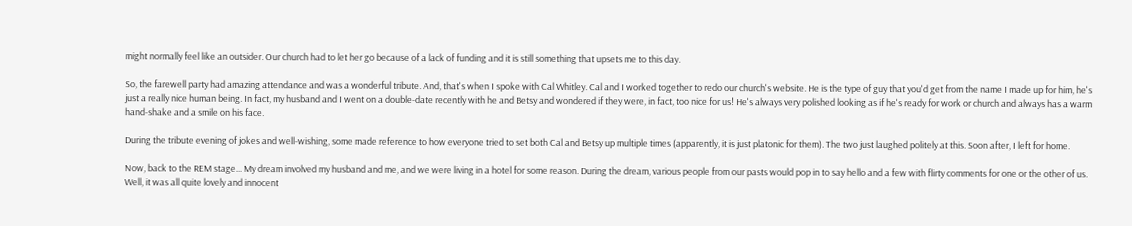might normally feel like an outsider. Our church had to let her go because of a lack of funding and it is still something that upsets me to this day.

So, the farewell party had amazing attendance and was a wonderful tribute. And, that's when I spoke with Cal Whitley. Cal and I worked together to redo our church's website. He is the type of guy that you'd get from the name I made up for him, he's just a really nice human being. In fact, my husband and I went on a double-date recently with he and Betsy and wondered if they were, in fact, too nice for us! He's always very polished looking as if he's ready for work or church and always has a warm hand-shake and a smile on his face.

During the tribute evening of jokes and well-wishing, some made reference to how everyone tried to set both Cal and Betsy up multiple times (apparently, it is just platonic for them). The two just laughed politely at this. Soon after, I left for home.

Now, back to the REM stage... My dream involved my husband and me, and we were living in a hotel for some reason. During the dream, various people from our pasts would pop in to say hello and a few with flirty comments for one or the other of us. Well, it was all quite lovely and innocent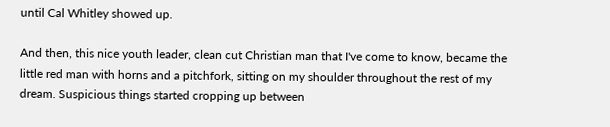until Cal Whitley showed up.

And then, this nice youth leader, clean cut Christian man that I've come to know, became the little red man with horns and a pitchfork, sitting on my shoulder throughout the rest of my dream. Suspicious things started cropping up between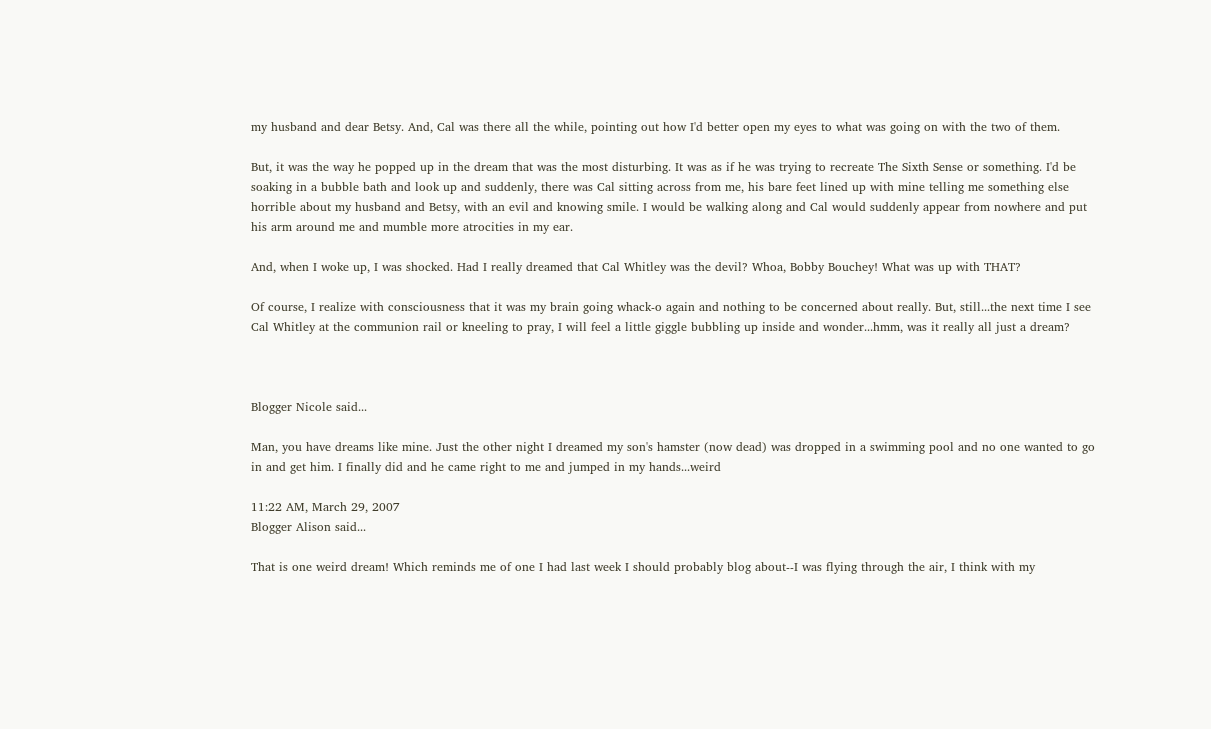my husband and dear Betsy. And, Cal was there all the while, pointing out how I'd better open my eyes to what was going on with the two of them.

But, it was the way he popped up in the dream that was the most disturbing. It was as if he was trying to recreate The Sixth Sense or something. I'd be soaking in a bubble bath and look up and suddenly, there was Cal sitting across from me, his bare feet lined up with mine telling me something else horrible about my husband and Betsy, with an evil and knowing smile. I would be walking along and Cal would suddenly appear from nowhere and put his arm around me and mumble more atrocities in my ear.

And, when I woke up, I was shocked. Had I really dreamed that Cal Whitley was the devil? Whoa, Bobby Bouchey! What was up with THAT?

Of course, I realize with consciousness that it was my brain going whack-o again and nothing to be concerned about really. But, still...the next time I see Cal Whitley at the communion rail or kneeling to pray, I will feel a little giggle bubbling up inside and wonder...hmm, was it really all just a dream?



Blogger Nicole said...

Man, you have dreams like mine. Just the other night I dreamed my son's hamster (now dead) was dropped in a swimming pool and no one wanted to go in and get him. I finally did and he came right to me and jumped in my hands...weird

11:22 AM, March 29, 2007
Blogger Alison said...

That is one weird dream! Which reminds me of one I had last week I should probably blog about--I was flying through the air, I think with my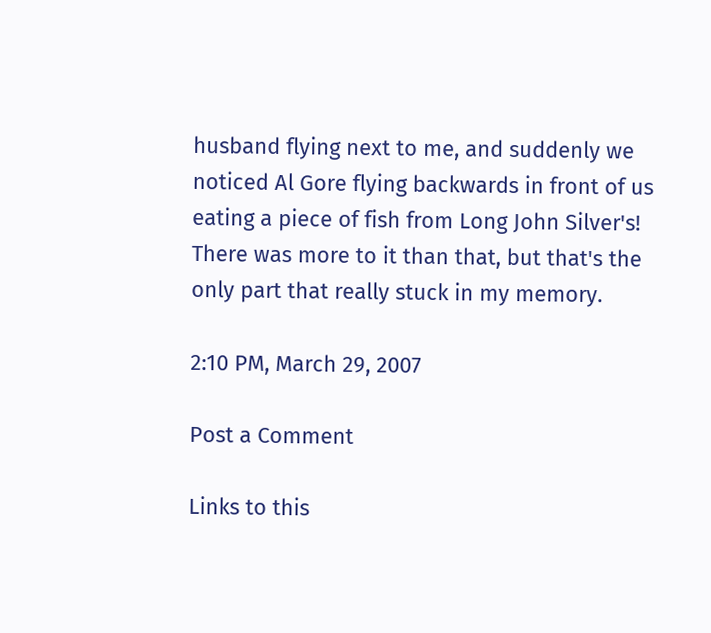husband flying next to me, and suddenly we noticed Al Gore flying backwards in front of us eating a piece of fish from Long John Silver's! There was more to it than that, but that's the only part that really stuck in my memory.

2:10 PM, March 29, 2007

Post a Comment

Links to this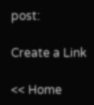post:

Create a Link

<< Home